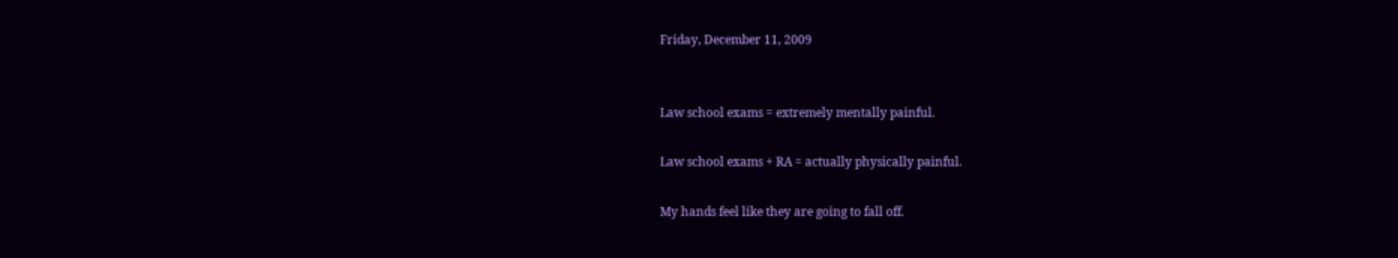Friday, December 11, 2009


Law school exams = extremely mentally painful.

Law school exams + RA = actually physically painful.

My hands feel like they are going to fall off.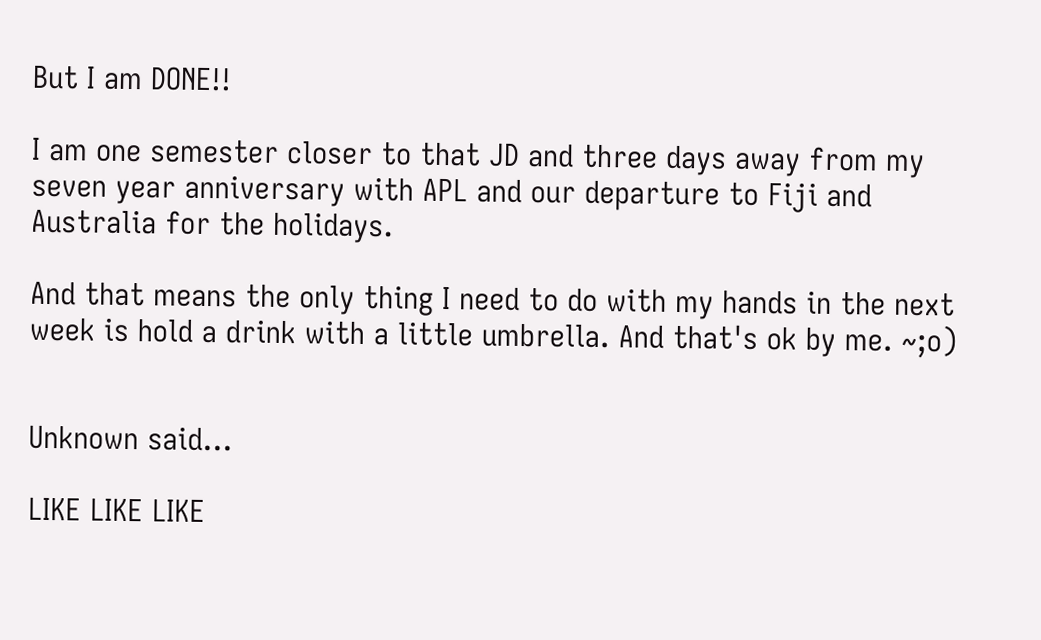But I am DONE!!

I am one semester closer to that JD and three days away from my seven year anniversary with APL and our departure to Fiji and Australia for the holidays.

And that means the only thing I need to do with my hands in the next week is hold a drink with a little umbrella. And that's ok by me. ~;o)


Unknown said...

LIKE LIKE LIKE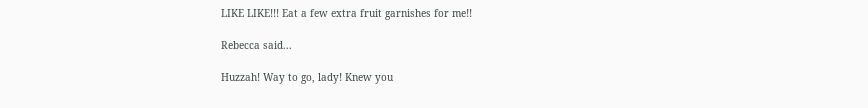LIKE LIKE!!! Eat a few extra fruit garnishes for me!!

Rebecca said...

Huzzah! Way to go, lady! Knew you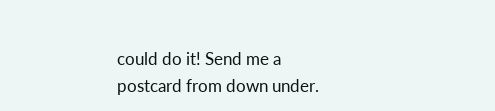could do it! Send me a postcard from down under.